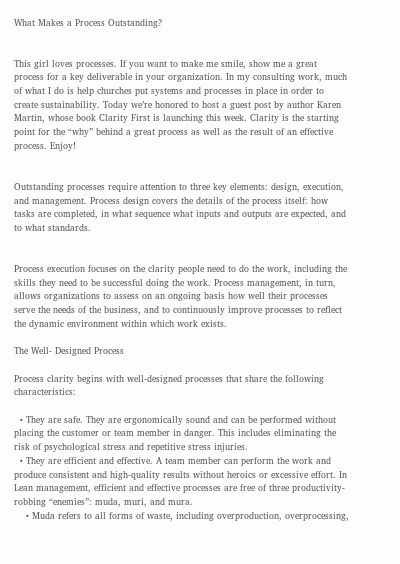What Makes a Process Outstanding?


This girl loves processes. If you want to make me smile, show me a great process for a key deliverable in your organization. In my consulting work, much of what I do is help churches put systems and processes in place in order to create sustainability. Today we’re honored to host a guest post by author Karen Martin, whose book Clarity First is launching this week. Clarity is the starting point for the “why” behind a great process as well as the result of an effective process. Enjoy!


Outstanding processes require attention to three key elements: design, execution, and management. Process design covers the details of the process itself: how tasks are completed, in what sequence what inputs and outputs are expected, and to what standards.


Process execution focuses on the clarity people need to do the work, including the skills they need to be successful doing the work. Process management, in turn, allows organizations to assess on an ongoing basis how well their processes serve the needs of the business, and to continuously improve processes to reflect the dynamic environment within which work exists.

The Well- Designed Process

Process clarity begins with well-designed processes that share the following characteristics:

  • They are safe. They are ergonomically sound and can be performed without placing the customer or team member in danger. This includes eliminating the risk of psychological stress and repetitive stress injuries.
  • They are efficient and effective. A team member can perform the work and produce consistent and high-quality results without heroics or excessive effort. In Lean management, efficient and effective processes are free of three productivity-robbing “enemies”: muda, muri, and mura.
    • Muda refers to all forms of waste, including overproduction, overprocessing,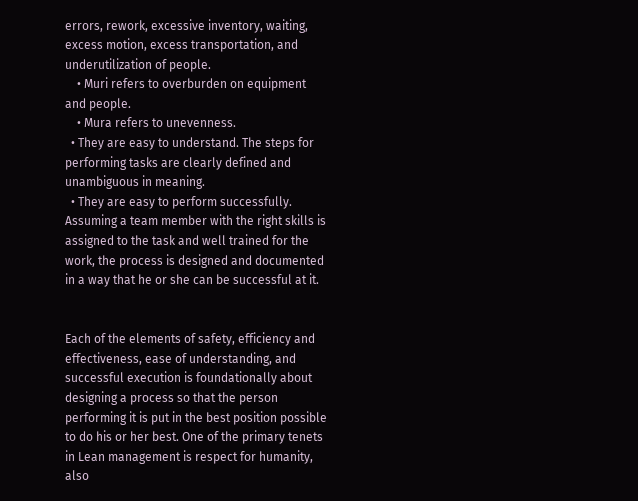errors, rework, excessive inventory, waiting, excess motion, excess transportation, and underutilization of people.
    • Muri refers to overburden on equipment and people.
    • Mura refers to unevenness.
  • They are easy to understand. The steps for performing tasks are clearly defined and unambiguous in meaning.
  • They are easy to perform successfully. Assuming a team member with the right skills is assigned to the task and well trained for the work, the process is designed and documented in a way that he or she can be successful at it.


Each of the elements of safety, efficiency and effectiveness, ease of understanding, and successful execution is foundationally about designing a process so that the person performing it is put in the best position possible to do his or her best. One of the primary tenets in Lean management is respect for humanity, also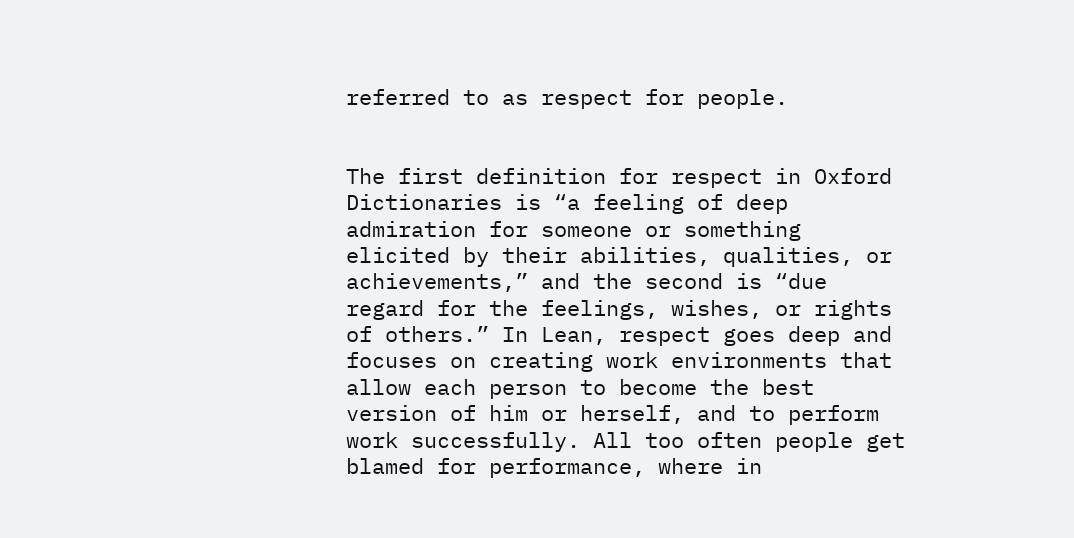referred to as respect for people.


The first definition for respect in Oxford Dictionaries is “a feeling of deep admiration for someone or something elicited by their abilities, qualities, or achievements,” and the second is “due regard for the feelings, wishes, or rights of others.” In Lean, respect goes deep and focuses on creating work environments that allow each person to become the best version of him or herself, and to perform work successfully. All too often people get blamed for performance, where in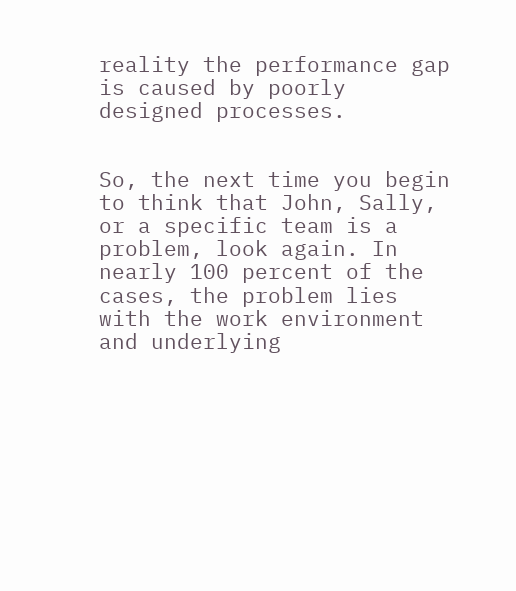reality the performance gap is caused by poorly designed processes.


So, the next time you begin to think that John, Sally, or a specific team is a problem, look again. In nearly 100 percent of the cases, the problem lies with the work environment and underlying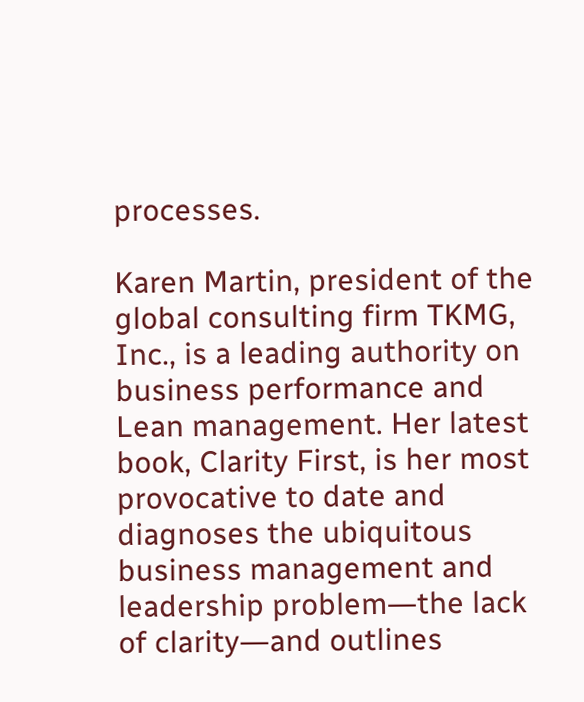processes.

Karen Martin, president of the global consulting firm TKMG, Inc., is a leading authority on business performance and Lean management. Her latest book, Clarity First, is her most provocative to date and diagnoses the ubiquitous business management and leadership problem―the lack of clarity―and outlines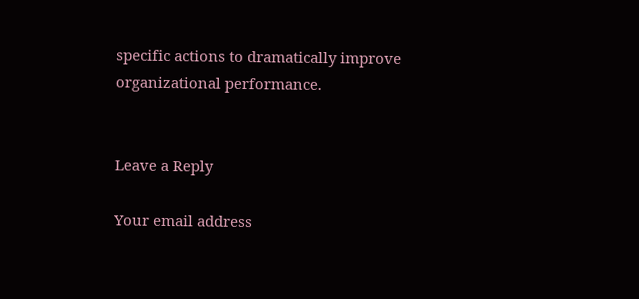specific actions to dramatically improve organizational performance.


Leave a Reply

Your email address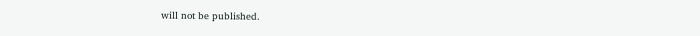will not be published.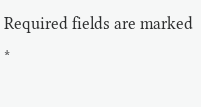Required fields are marked *